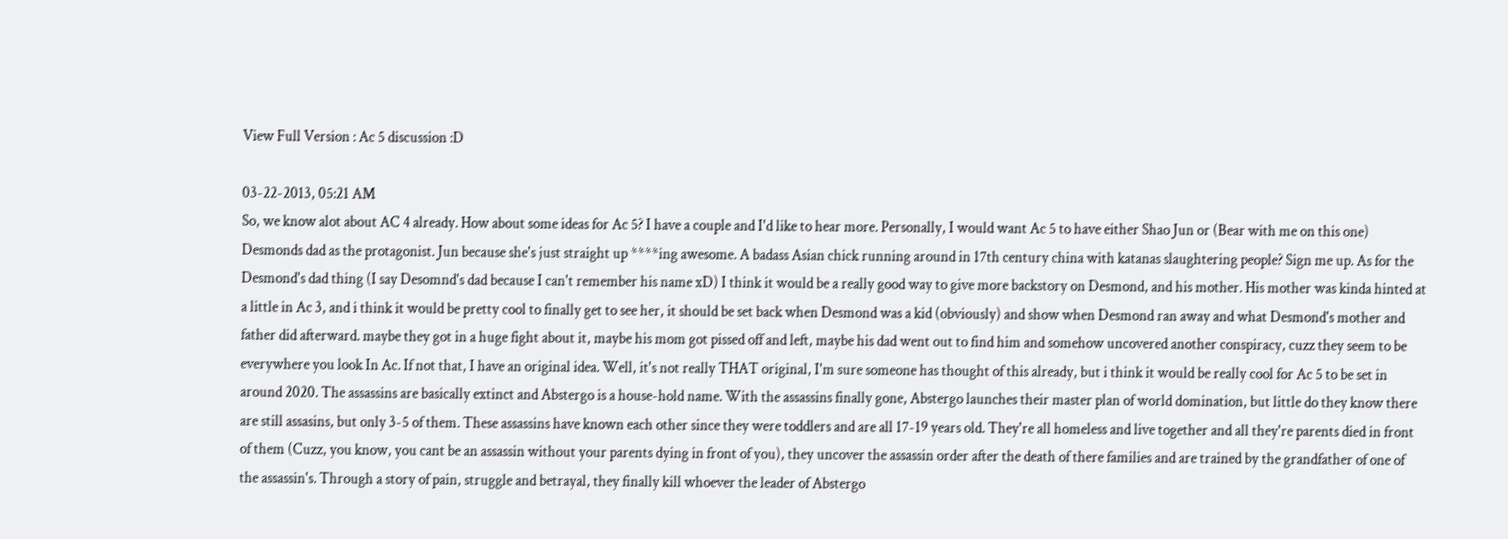View Full Version : Ac 5 discussion :D

03-22-2013, 05:21 AM
So, we know alot about AC 4 already. How about some ideas for Ac 5? I have a couple and I'd like to hear more. Personally, I would want Ac 5 to have either Shao Jun or (Bear with me on this one) Desmonds dad as the protagonist. Jun because she's just straight up ****ing awesome. A badass Asian chick running around in 17th century china with katanas slaughtering people? Sign me up. As for the Desmond's dad thing (I say Desomnd's dad because I can't remember his name xD) I think it would be a really good way to give more backstory on Desmond, and his mother. His mother was kinda hinted at a little in Ac 3, and i think it would be pretty cool to finally get to see her, it should be set back when Desmond was a kid (obviously) and show when Desmond ran away and what Desmond's mother and father did afterward. maybe they got in a huge fight about it, maybe his mom got pissed off and left, maybe his dad went out to find him and somehow uncovered another conspiracy, cuzz they seem to be everywhere you look In Ac. If not that, I have an original idea. Well, it's not really THAT original, I'm sure someone has thought of this already, but i think it would be really cool for Ac 5 to be set in around 2020. The assassins are basically extinct and Abstergo is a house-hold name. With the assassins finally gone, Abstergo launches their master plan of world domination, but little do they know there are still assasins, but only 3-5 of them. These assassins have known each other since they were toddlers and are all 17-19 years old. They're all homeless and live together and all they're parents died in front of them (Cuzz, you know, you cant be an assassin without your parents dying in front of you), they uncover the assassin order after the death of there families and are trained by the grandfather of one of the assassin's. Through a story of pain, struggle and betrayal, they finally kill whoever the leader of Abstergo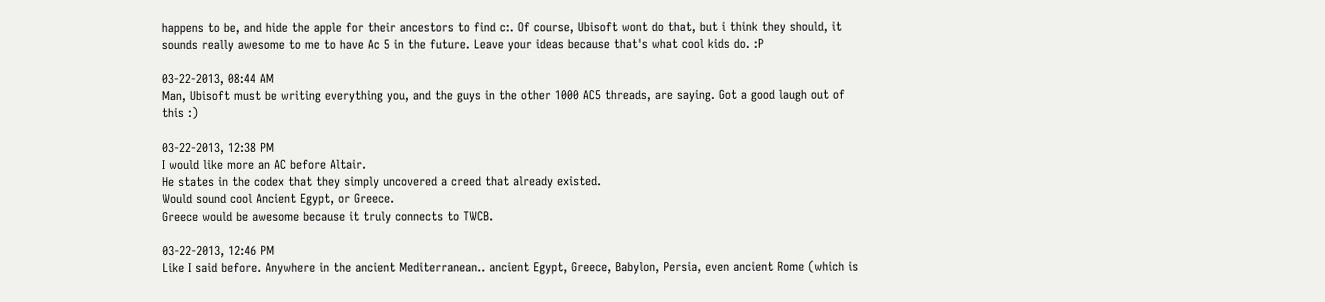happens to be, and hide the apple for their ancestors to find c:. Of course, Ubisoft wont do that, but i think they should, it sounds really awesome to me to have Ac 5 in the future. Leave your ideas because that's what cool kids do. :P

03-22-2013, 08:44 AM
Man, Ubisoft must be writing everything you, and the guys in the other 1000 AC5 threads, are saying. Got a good laugh out of this :)

03-22-2013, 12:38 PM
I would like more an AC before Altair.
He states in the codex that they simply uncovered a creed that already existed.
Would sound cool Ancient Egypt, or Greece.
Greece would be awesome because it truly connects to TWCB.

03-22-2013, 12:46 PM
Like I said before. Anywhere in the ancient Mediterranean.. ancient Egypt, Greece, Babylon, Persia, even ancient Rome (which is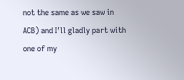not the same as we saw in ACB) and I'll gladly part with one of my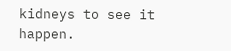kidneys to see it happen.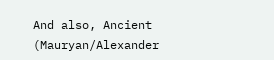And also, Ancient (Mauryan/Alexander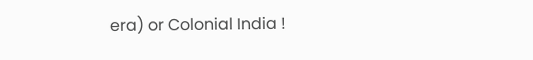era) or Colonial India !